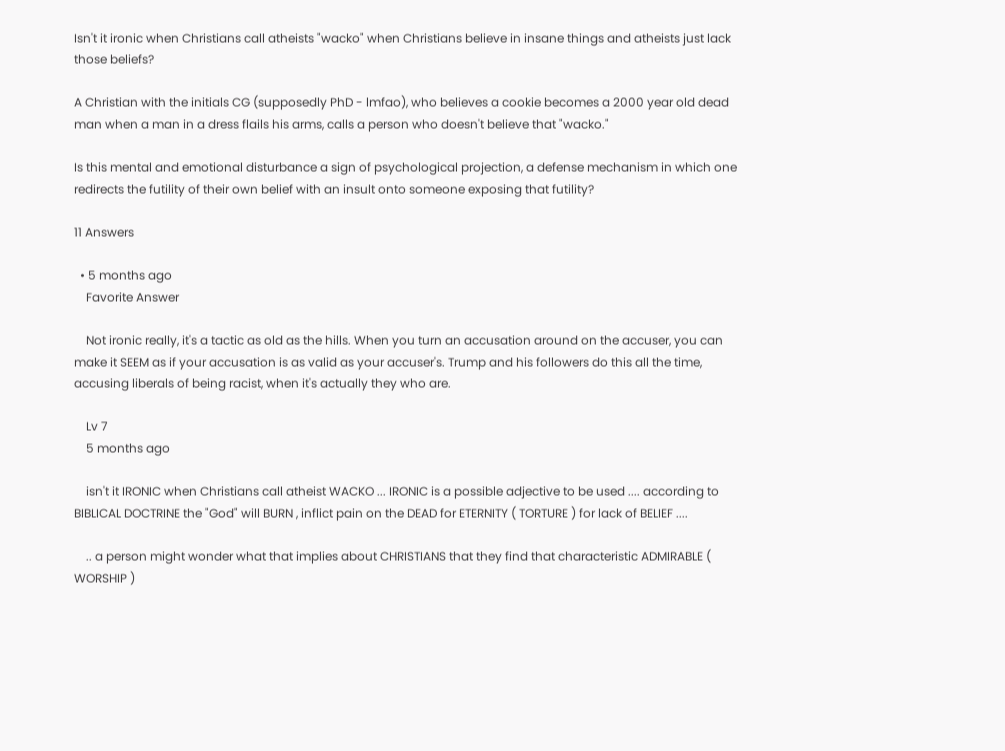Isn't it ironic when Christians call atheists "wacko" when Christians believe in insane things and atheists just lack those beliefs?

A Christian with the initials CG (supposedly PhD - lmfao), who believes a cookie becomes a 2000 year old dead man when a man in a dress flails his arms, calls a person who doesn't believe that "wacko."

Is this mental and emotional disturbance a sign of psychological projection, a defense mechanism in which one redirects the futility of their own belief with an insult onto someone exposing that futility?

11 Answers

  • 5 months ago
    Favorite Answer

    Not ironic really, it's a tactic as old as the hills. When you turn an accusation around on the accuser, you can make it SEEM as if your accusation is as valid as your accuser's. Trump and his followers do this all the time, accusing liberals of being racist, when it's actually they who are.

    Lv 7
    5 months ago

    isn't it IRONIC when Christians call atheist WACKO ... IRONIC is a possible adjective to be used .... according to BIBLICAL DOCTRINE the "God" will BURN , inflict pain on the DEAD for ETERNITY ( TORTURE ) for lack of BELIEF ....

    .. a person might wonder what that implies about CHRISTIANS that they find that characteristic ADMIRABLE ( WORSHIP )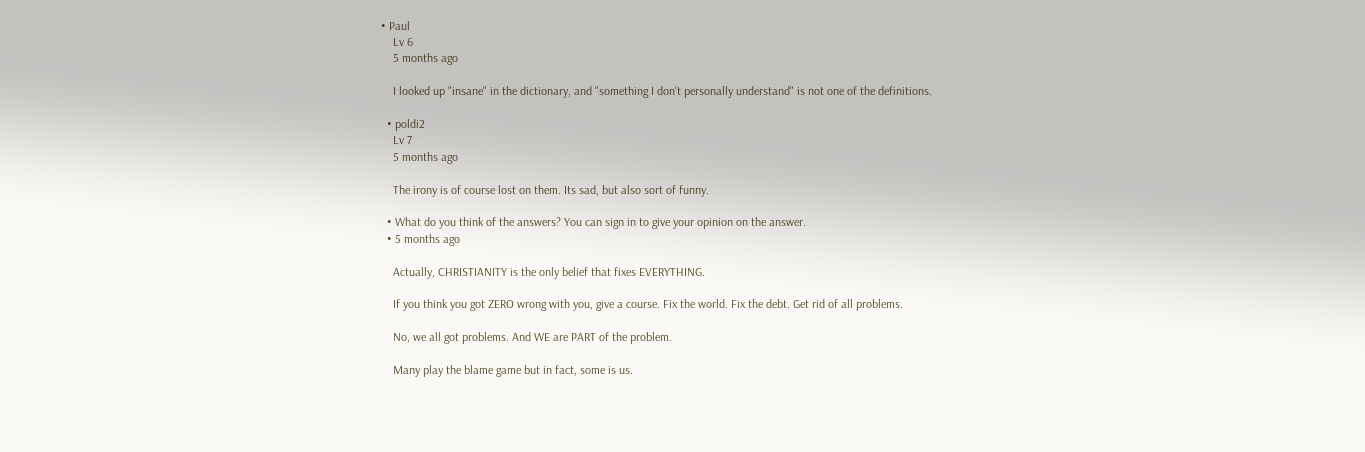• Paul
    Lv 6
    5 months ago

    I looked up "insane" in the dictionary, and "something I don't personally understand" is not one of the definitions.

  • poldi2
    Lv 7
    5 months ago

    The irony is of course lost on them. Its sad, but also sort of funny.

  • What do you think of the answers? You can sign in to give your opinion on the answer.
  • 5 months ago

    Actually, CHRISTIANITY is the only belief that fixes EVERYTHING.

    If you think you got ZERO wrong with you, give a course. Fix the world. Fix the debt. Get rid of all problems.

    No, we all got problems. And WE are PART of the problem.

    Many play the blame game but in fact, some is us.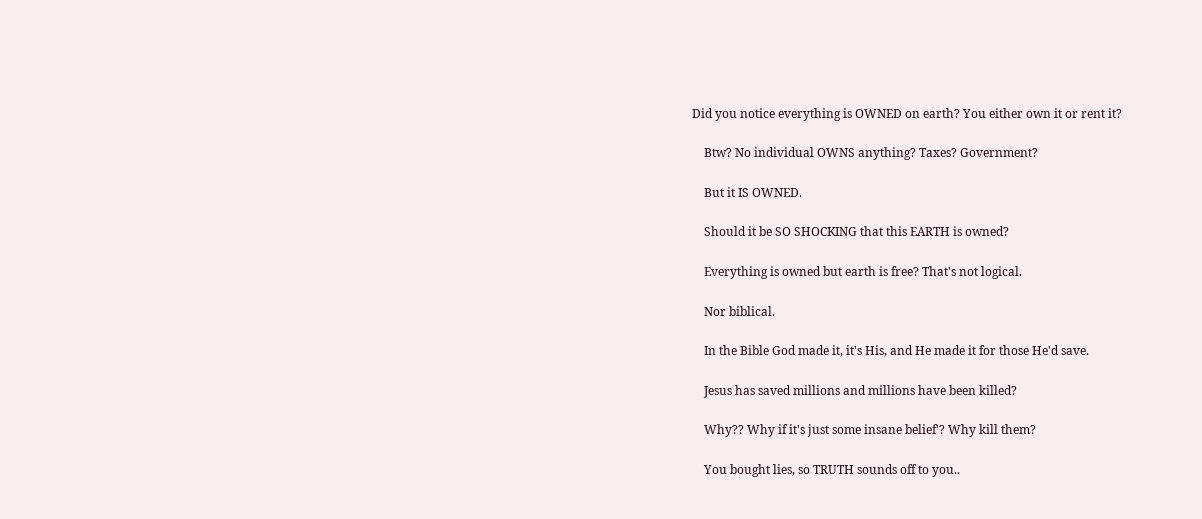Did you notice everything is OWNED on earth? You either own it or rent it?

    Btw? No individual OWNS anything? Taxes? Government?

    But it IS OWNED.

    Should it be SO SHOCKING that this EARTH is owned?

    Everything is owned but earth is free? That's not logical.

    Nor biblical.

    In the Bible God made it, it's His, and He made it for those He'd save.

    Jesus has saved millions and millions have been killed?

    Why?? Why if it's just some insane belief'? Why kill them?

    You bought lies, so TRUTH sounds off to you..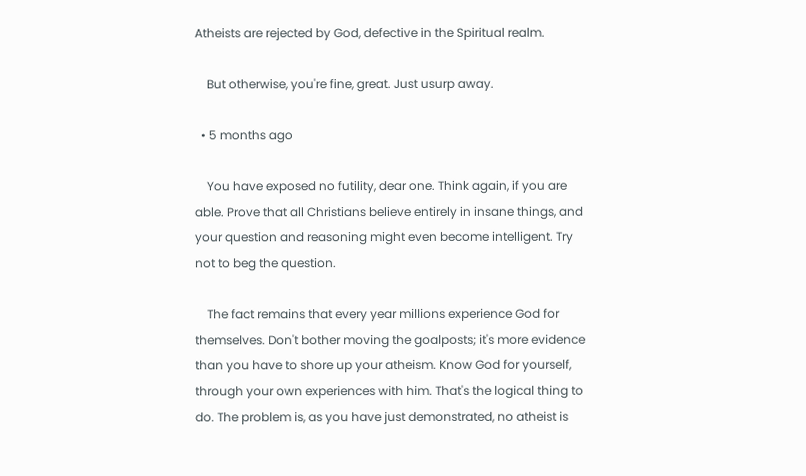Atheists are rejected by God, defective in the Spiritual realm.

    But otherwise, you're fine, great. Just usurp away.

  • 5 months ago

    You have exposed no futility, dear one. Think again, if you are able. Prove that all Christians believe entirely in insane things, and your question and reasoning might even become intelligent. Try not to beg the question.

    The fact remains that every year millions experience God for themselves. Don't bother moving the goalposts; it's more evidence than you have to shore up your atheism. Know God for yourself, through your own experiences with him. That's the logical thing to do. The problem is, as you have just demonstrated, no atheist is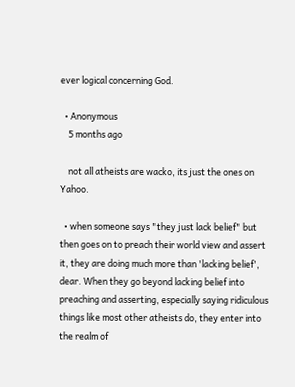ever logical concerning God.

  • Anonymous
    5 months ago

    not all atheists are wacko, its just the ones on Yahoo.

  • when someone says "they just lack belief" but then goes on to preach their world view and assert it, they are doing much more than 'lacking belief', dear. When they go beyond lacking belief into preaching and asserting, especially saying ridiculous things like most other atheists do, they enter into the realm of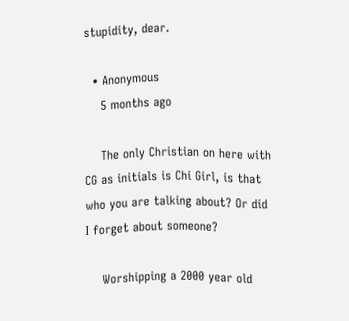stupidity, dear.

  • Anonymous
    5 months ago

    The only Christian on here with CG as initials is Chi Girl, is that who you are talking about? Or did I forget about someone?

    Worshipping a 2000 year old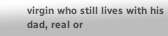virgin who still lives with his dad, real or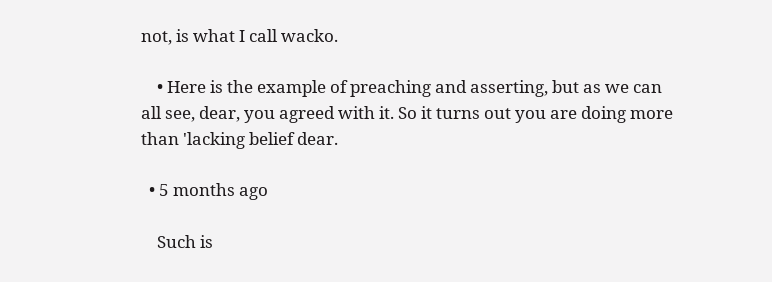not, is what I call wacko.

    • Here is the example of preaching and asserting, but as we can all see, dear, you agreed with it. So it turns out you are doing more than 'lacking belief dear.

  • 5 months ago

    Such is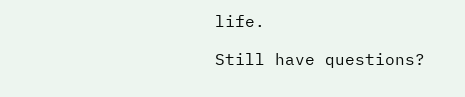life.

Still have questions?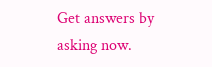Get answers by asking now.